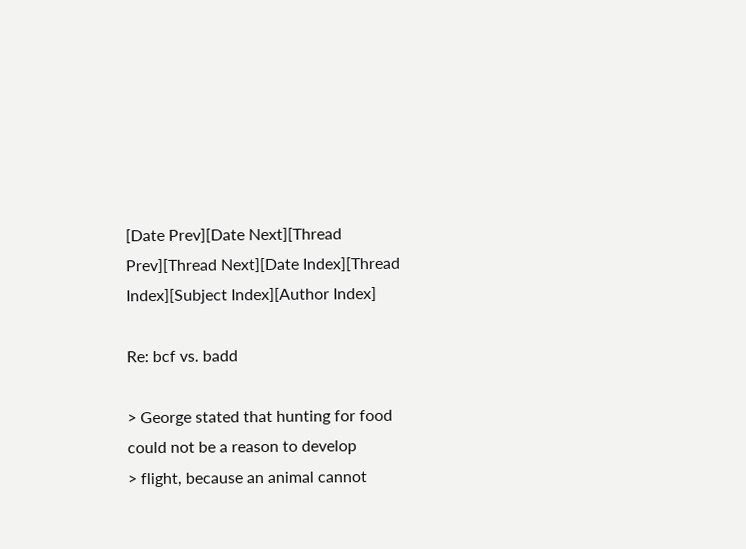[Date Prev][Date Next][Thread Prev][Thread Next][Date Index][Thread Index][Subject Index][Author Index]

Re: bcf vs. badd

> George stated that hunting for food could not be a reason to develop
> flight, because an animal cannot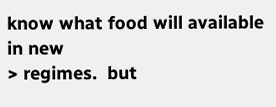know what food will available in new
> regimes.  but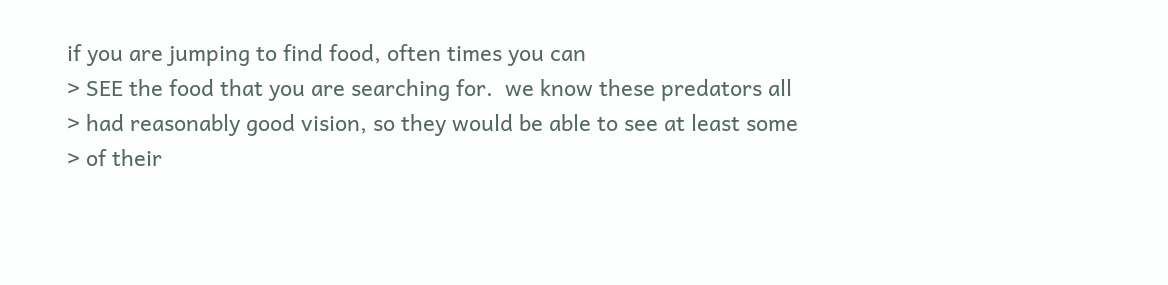if you are jumping to find food, often times you can
> SEE the food that you are searching for.  we know these predators all
> had reasonably good vision, so they would be able to see at least some
> of their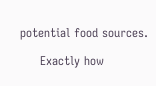potential food sources.

     Exactly how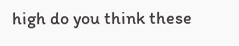high do you think these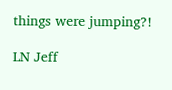things were jumping?!

LN Jeff